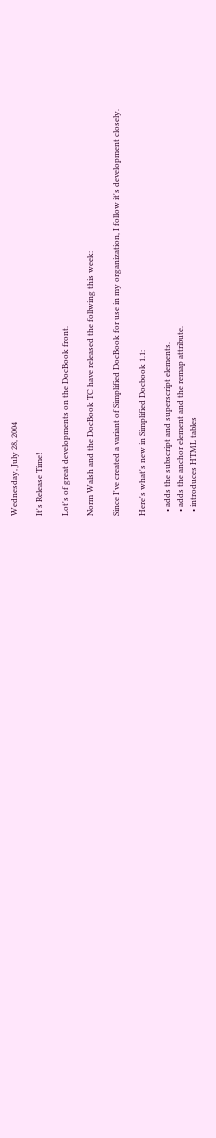Wednesday, July 28, 2004

It's Release Time!

Lot's of great developments on the DocBook front.

Norm Walsh and the DocBook TC have released the follwing this week:

Since I've created a variant of Simplified DocBook for use in my organization, I follow it's development closely.

Here's what's new in Simplified Docbook 1.1:

  • adds the subscript and superscript elements.
  • adds the anchor element and the remap attribute.
  • introduces HTML tables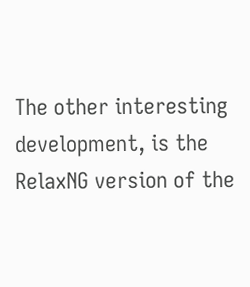The other interesting development, is the RelaxNG version of the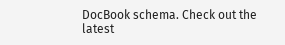DocBook schema. Check out the latest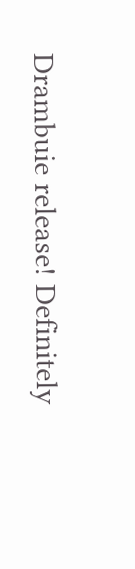Drambuie release! Definitely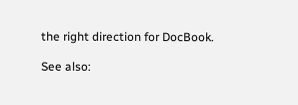the right direction for DocBook.

See also: